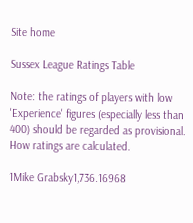Site home

Sussex League Ratings Table

Note: the ratings of players with low 'Experience' figures (especially less than 400) should be regarded as provisional. How ratings are calculated.

1Mike Grabsky1,736.16968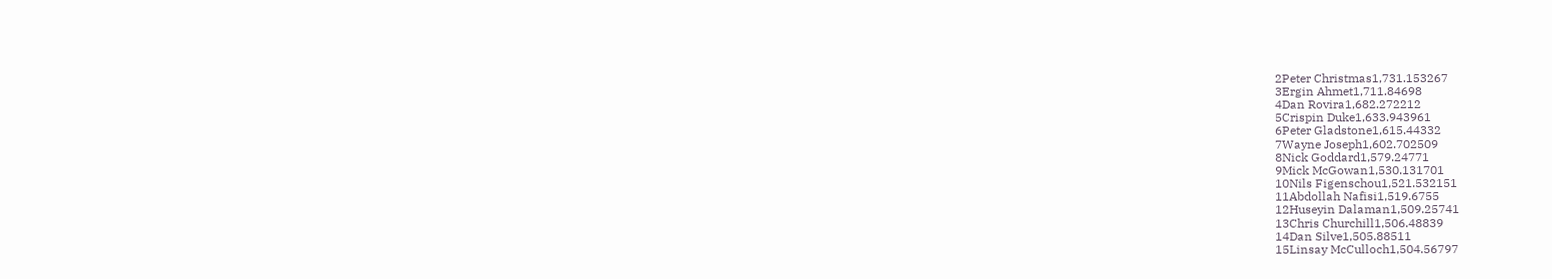2Peter Christmas1,731.153267
3Ergin Ahmet1,711.84698
4Dan Rovira1,682.272212
5Crispin Duke1,633.943961
6Peter Gladstone1,615.44332
7Wayne Joseph1,602.702509
8Nick Goddard1,579.24771
9Mick McGowan1,530.131701
10Nils Figenschou1,521.532151
11Abdollah Nafisi1,519.6755
12Huseyin Dalaman1,509.25741
13Chris Churchill1,506.48839
14Dan Silve1,505.88511
15Linsay McCulloch1,504.56797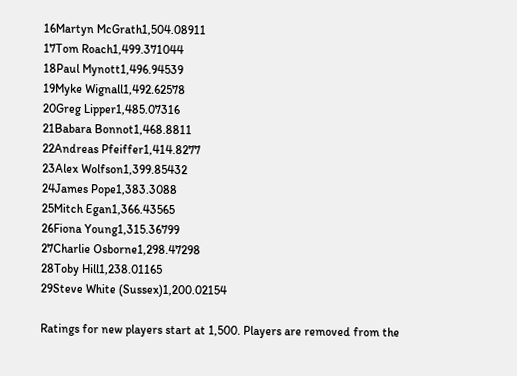16Martyn McGrath1,504.08911
17Tom Roach1,499.371044
18Paul Mynott1,496.94539
19Myke Wignall1,492.62578
20Greg Lipper1,485.07316
21Babara Bonnot1,468.8811
22Andreas Pfeiffer1,414.8277
23Alex Wolfson1,399.85432
24James Pope1,383.3088
25Mitch Egan1,366.43565
26Fiona Young1,315.36799
27Charlie Osborne1,298.47298
28Toby Hill1,238.01165
29Steve White (Sussex)1,200.02154

Ratings for new players start at 1,500. Players are removed from the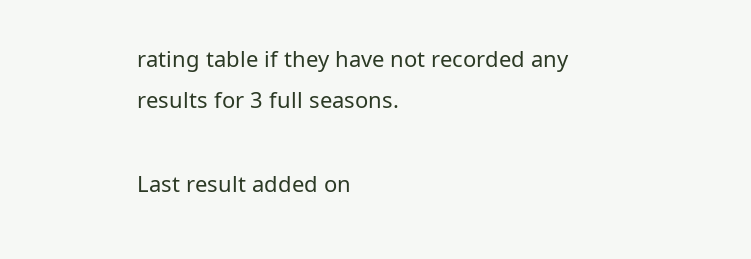rating table if they have not recorded any results for 3 full seasons.

Last result added on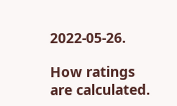2022-05-26.

How ratings are calculated.